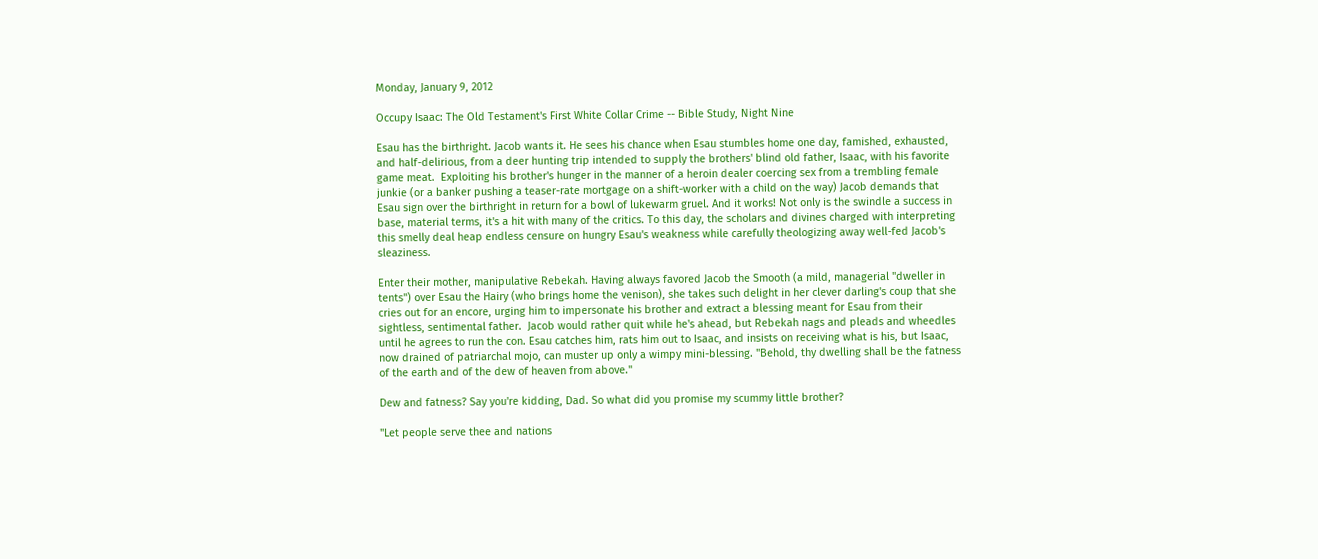Monday, January 9, 2012

Occupy Isaac: The Old Testament's First White Collar Crime -- Bible Study, Night Nine

Esau has the birthright. Jacob wants it. He sees his chance when Esau stumbles home one day, famished, exhausted, and half-delirious, from a deer hunting trip intended to supply the brothers' blind old father, Isaac, with his favorite game meat.  Exploiting his brother's hunger in the manner of a heroin dealer coercing sex from a trembling female junkie (or a banker pushing a teaser-rate mortgage on a shift-worker with a child on the way) Jacob demands that Esau sign over the birthright in return for a bowl of lukewarm gruel. And it works! Not only is the swindle a success in base, material terms, it's a hit with many of the critics. To this day, the scholars and divines charged with interpreting this smelly deal heap endless censure on hungry Esau's weakness while carefully theologizing away well-fed Jacob's sleaziness.

Enter their mother, manipulative Rebekah. Having always favored Jacob the Smooth (a mild, managerial "dweller in tents") over Esau the Hairy (who brings home the venison), she takes such delight in her clever darling's coup that she cries out for an encore, urging him to impersonate his brother and extract a blessing meant for Esau from their sightless, sentimental father.  Jacob would rather quit while he's ahead, but Rebekah nags and pleads and wheedles until he agrees to run the con. Esau catches him, rats him out to Isaac, and insists on receiving what is his, but Isaac, now drained of patriarchal mojo, can muster up only a wimpy mini-blessing. "Behold, thy dwelling shall be the fatness of the earth and of the dew of heaven from above."

Dew and fatness? Say you're kidding, Dad. So what did you promise my scummy little brother?

"Let people serve thee and nations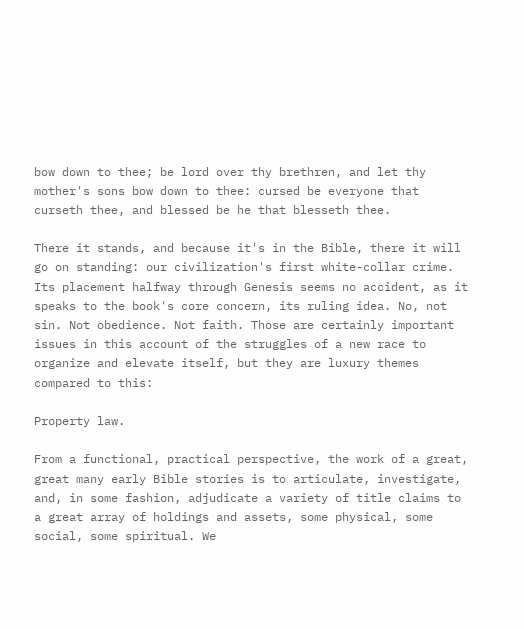bow down to thee; be lord over thy brethren, and let thy mother's sons bow down to thee: cursed be everyone that curseth thee, and blessed be he that blesseth thee.

There it stands, and because it's in the Bible, there it will go on standing: our civilization's first white-collar crime. Its placement halfway through Genesis seems no accident, as it speaks to the book's core concern, its ruling idea. No, not sin. Not obedience. Not faith. Those are certainly important issues in this account of the struggles of a new race to organize and elevate itself, but they are luxury themes compared to this:

Property law.

From a functional, practical perspective, the work of a great, great many early Bible stories is to articulate, investigate, and, in some fashion, adjudicate a variety of title claims to a great array of holdings and assets, some physical, some social, some spiritual. We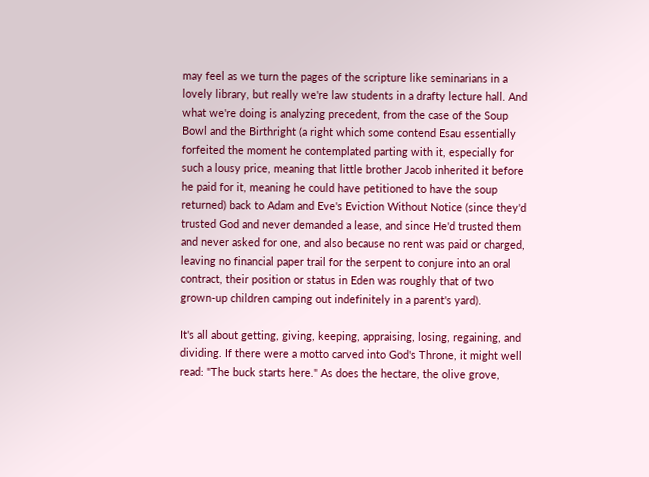may feel as we turn the pages of the scripture like seminarians in a lovely library, but really we're law students in a drafty lecture hall. And what we're doing is analyzing precedent, from the case of the Soup Bowl and the Birthright (a right which some contend Esau essentially forfeited the moment he contemplated parting with it, especially for such a lousy price, meaning that little brother Jacob inherited it before he paid for it, meaning he could have petitioned to have the soup returned) back to Adam and Eve's Eviction Without Notice (since they'd trusted God and never demanded a lease, and since He'd trusted them and never asked for one, and also because no rent was paid or charged, leaving no financial paper trail for the serpent to conjure into an oral contract, their position or status in Eden was roughly that of two grown-up children camping out indefinitely in a parent's yard).

It's all about getting, giving, keeping, appraising, losing, regaining, and dividing. If there were a motto carved into God's Throne, it might well read: "The buck starts here." As does the hectare, the olive grove,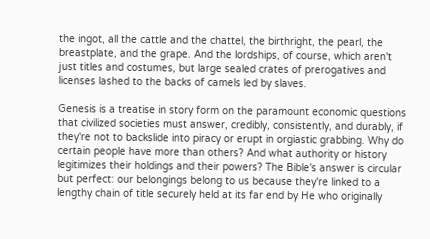the ingot, all the cattle and the chattel, the birthright, the pearl, the breastplate, and the grape. And the lordships, of course, which aren't just titles and costumes, but large sealed crates of prerogatives and licenses lashed to the backs of camels led by slaves.

Genesis is a treatise in story form on the paramount economic questions that civilized societies must answer, credibly, consistently, and durably, if they're not to backslide into piracy or erupt in orgiastic grabbing. Why do certain people have more than others? And what authority or history legitimizes their holdings and their powers? The Bible's answer is circular but perfect: our belongings belong to us because they're linked to a lengthy chain of title securely held at its far end by He who originally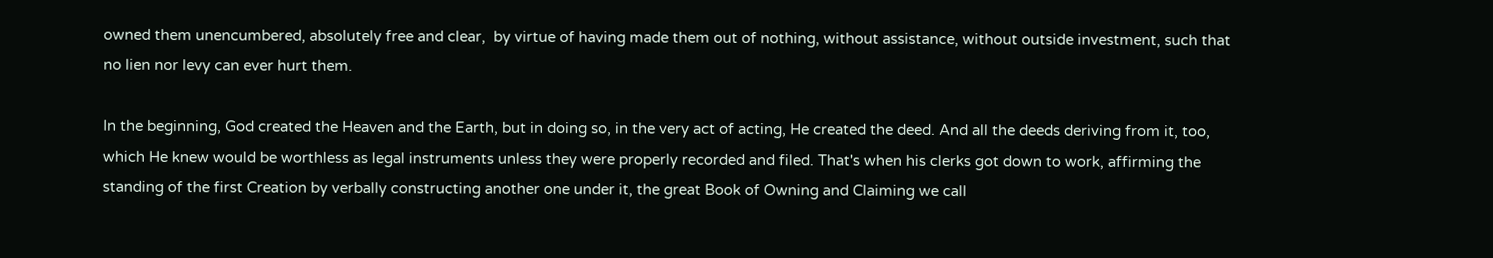owned them unencumbered, absolutely free and clear,  by virtue of having made them out of nothing, without assistance, without outside investment, such that no lien nor levy can ever hurt them.

In the beginning, God created the Heaven and the Earth, but in doing so, in the very act of acting, He created the deed. And all the deeds deriving from it, too, which He knew would be worthless as legal instruments unless they were properly recorded and filed. That's when his clerks got down to work, affirming the standing of the first Creation by verbally constructing another one under it, the great Book of Owning and Claiming we call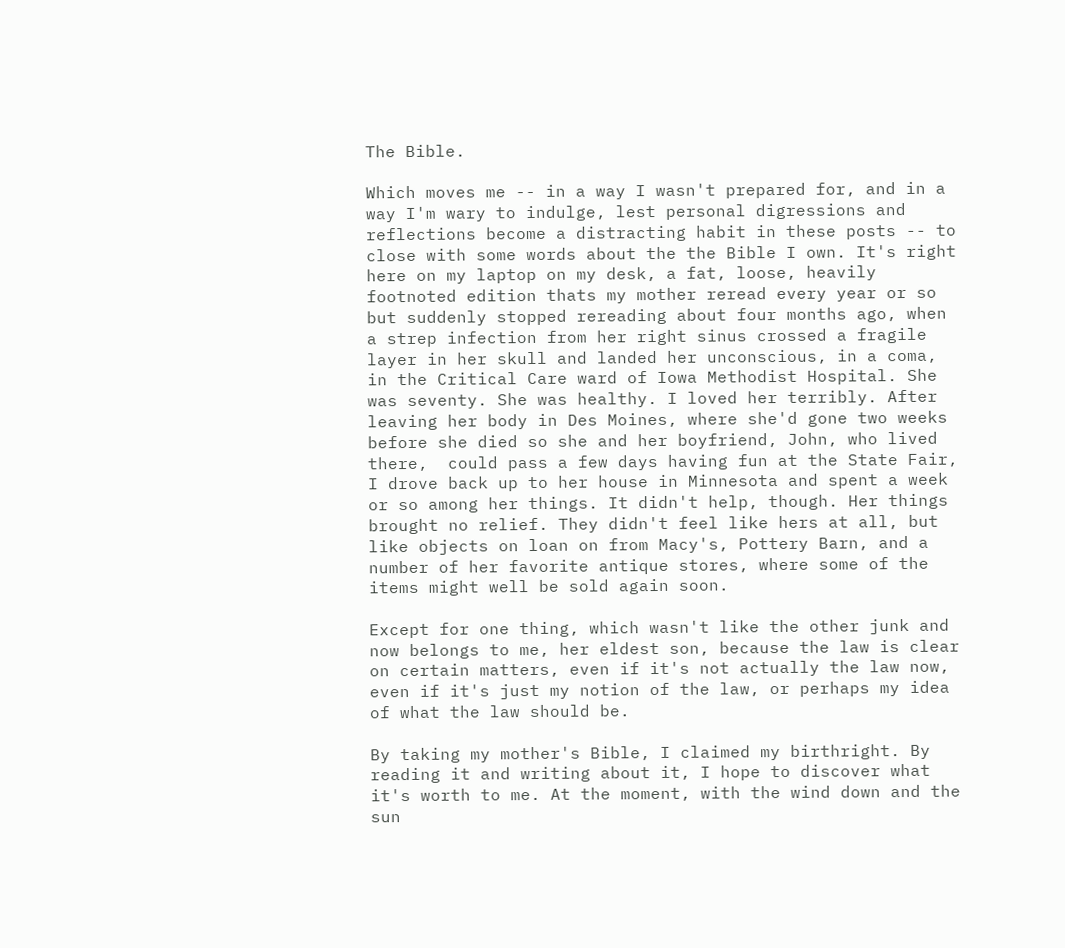The Bible.

Which moves me -- in a way I wasn't prepared for, and in a way I'm wary to indulge, lest personal digressions and reflections become a distracting habit in these posts -- to close with some words about the the Bible I own. It's right here on my laptop on my desk, a fat, loose, heavily footnoted edition thats my mother reread every year or so but suddenly stopped rereading about four months ago, when a strep infection from her right sinus crossed a fragile layer in her skull and landed her unconscious, in a coma, in the Critical Care ward of Iowa Methodist Hospital. She was seventy. She was healthy. I loved her terribly. After leaving her body in Des Moines, where she'd gone two weeks before she died so she and her boyfriend, John, who lived there,  could pass a few days having fun at the State Fair, I drove back up to her house in Minnesota and spent a week or so among her things. It didn't help, though. Her things brought no relief. They didn't feel like hers at all, but like objects on loan on from Macy's, Pottery Barn, and a number of her favorite antique stores, where some of the items might well be sold again soon.

Except for one thing, which wasn't like the other junk and now belongs to me, her eldest son, because the law is clear on certain matters, even if it's not actually the law now, even if it's just my notion of the law, or perhaps my idea of what the law should be.

By taking my mother's Bible, I claimed my birthright. By reading it and writing about it, I hope to discover what it's worth to me. At the moment, with the wind down and the sun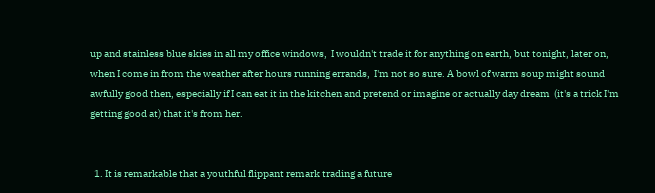up and stainless blue skies in all my office windows,  I wouldn't trade it for anything on earth, but tonight, later on, when I come in from the weather after hours running errands,  I'm not so sure. A bowl of warm soup might sound awfully good then, especially if I can eat it in the kitchen and pretend or imagine or actually day dream  (it's a trick I'm getting good at) that it's from her.


  1. It is remarkable that a youthful flippant remark trading a future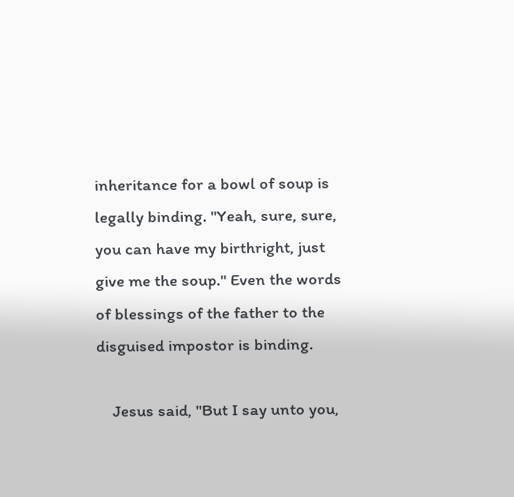inheritance for a bowl of soup is legally binding. "Yeah, sure, sure, you can have my birthright, just give me the soup." Even the words of blessings of the father to the disguised impostor is binding.

    Jesus said, "But I say unto you,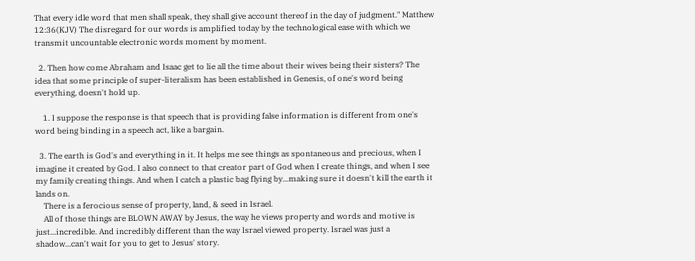That every idle word that men shall speak, they shall give account thereof in the day of judgment." Matthew 12:36(KJV) The disregard for our words is amplified today by the technological ease with which we transmit uncountable electronic words moment by moment.

  2. Then how come Abraham and Isaac get to lie all the time about their wives being their sisters? The idea that some principle of super-literalism has been established in Genesis, of one's word being everything, doesn't hold up.

    1. I suppose the response is that speech that is providing false information is different from one's word being binding in a speech act, like a bargain.

  3. The earth is God's and everything in it. It helps me see things as spontaneous and precious, when I imagine it created by God. I also connect to that creator part of God when I create things, and when I see my family creating things. And when I catch a plastic bag flying by...making sure it doesn't kill the earth it lands on.
    There is a ferocious sense of property, land, & seed in Israel.
    All of those things are BLOWN AWAY by Jesus, the way he views property and words and motive is just...incredible. And incredibly different than the way Israel viewed property. Israel was just a shadow...can't wait for you to get to Jesus' story.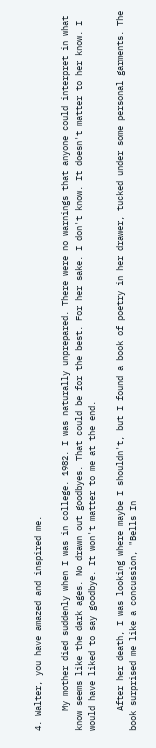4. Walter, you have amazed and inspired me.

    My mother died suddenly when I was in college. 1982. I was naturally unprepared. There were no warnings that anyone could interpret in what know seems like the dark ages. No drawn out goodbyes. That could be for the best. For her sake. I don't know. It doesn't matter to her know. I would have liked to say goodbye. It won't matter to me at the end.

    After her death, I was looking where maybe I shouldn't, but I found a book of poetry in her drawer, tucked under some personal garments. The book surprised me like a concussion, "Bells In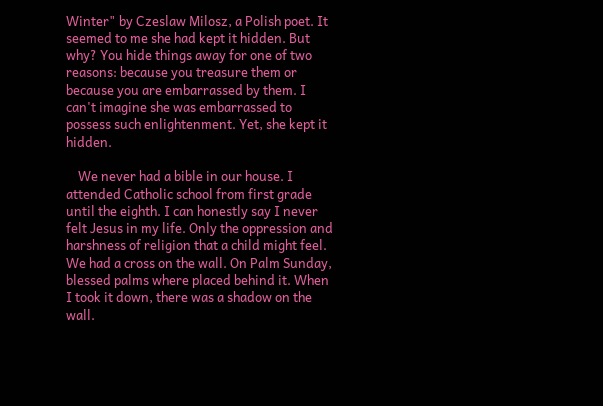Winter" by Czeslaw Milosz, a Polish poet. It seemed to me she had kept it hidden. But why? You hide things away for one of two reasons: because you treasure them or because you are embarrassed by them. I can't imagine she was embarrassed to possess such enlightenment. Yet, she kept it hidden.

    We never had a bible in our house. I attended Catholic school from first grade until the eighth. I can honestly say I never felt Jesus in my life. Only the oppression and harshness of religion that a child might feel. We had a cross on the wall. On Palm Sunday, blessed palms where placed behind it. When I took it down, there was a shadow on the wall.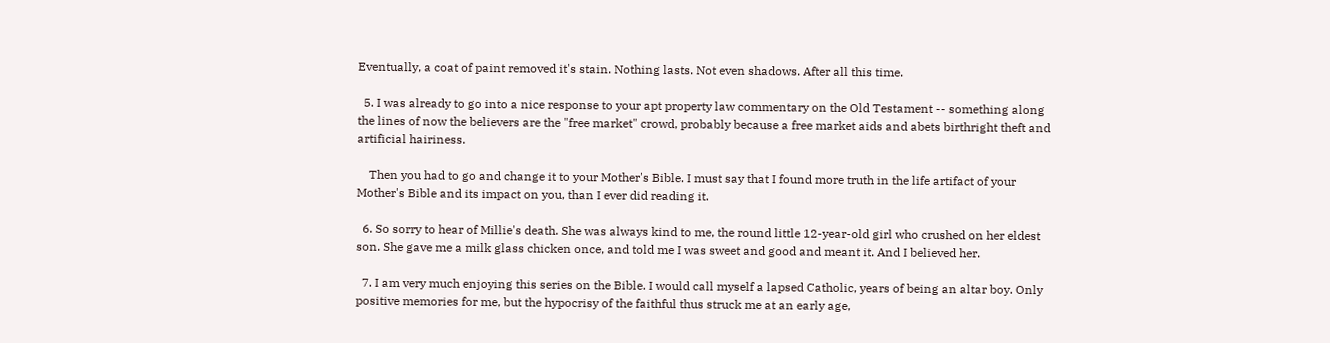Eventually, a coat of paint removed it's stain. Nothing lasts. Not even shadows. After all this time.

  5. I was already to go into a nice response to your apt property law commentary on the Old Testament -- something along the lines of now the believers are the "free market" crowd, probably because a free market aids and abets birthright theft and artificial hairiness.

    Then you had to go and change it to your Mother's Bible. I must say that I found more truth in the life artifact of your Mother's Bible and its impact on you, than I ever did reading it.

  6. So sorry to hear of Millie's death. She was always kind to me, the round little 12-year-old girl who crushed on her eldest son. She gave me a milk glass chicken once, and told me I was sweet and good and meant it. And I believed her.

  7. I am very much enjoying this series on the Bible. I would call myself a lapsed Catholic, years of being an altar boy. Only positive memories for me, but the hypocrisy of the faithful thus struck me at an early age,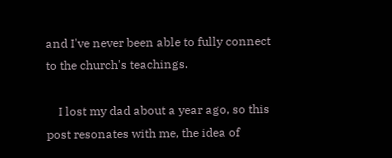and I've never been able to fully connect to the church's teachings.

    I lost my dad about a year ago, so this post resonates with me, the idea of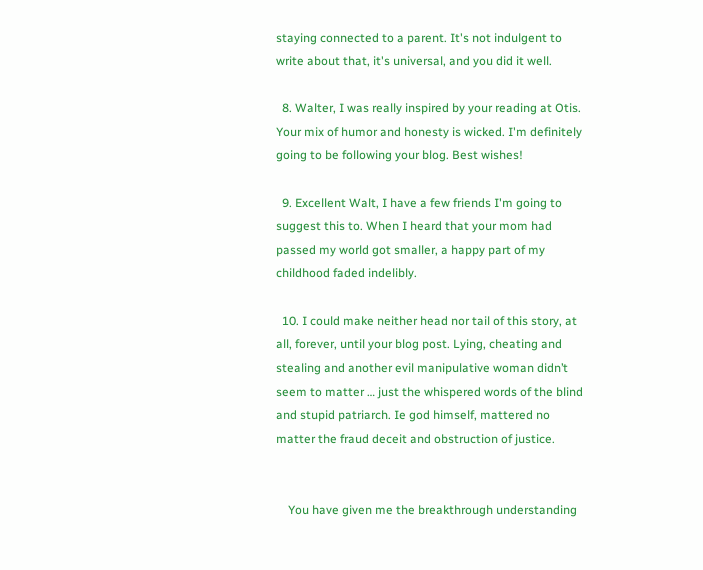staying connected to a parent. It's not indulgent to write about that, it's universal, and you did it well.

  8. Walter, I was really inspired by your reading at Otis. Your mix of humor and honesty is wicked. I'm definitely going to be following your blog. Best wishes!

  9. Excellent Walt, I have a few friends I'm going to suggest this to. When I heard that your mom had passed my world got smaller, a happy part of my childhood faded indelibly.

  10. I could make neither head nor tail of this story, at all, forever, until your blog post. Lying, cheating and stealing and another evil manipulative woman didn’t seem to matter … just the whispered words of the blind and stupid patriarch. Ie god himself, mattered no matter the fraud deceit and obstruction of justice.


    You have given me the breakthrough understanding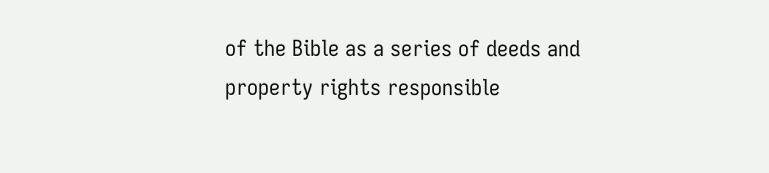of the Bible as a series of deeds and property rights responsible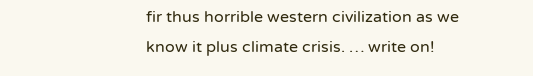fir thus horrible western civilization as we know it plus climate crisis. … write on!